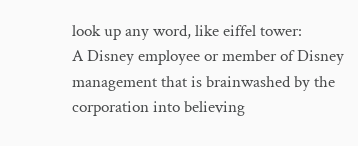look up any word, like eiffel tower:
A Disney employee or member of Disney management that is brainwashed by the corporation into believing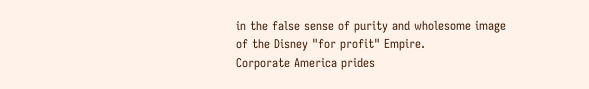in the false sense of purity and wholesome image of the Disney "for profit" Empire.
Corporate America prides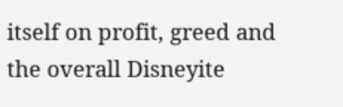itself on profit, greed and the overall Disneyite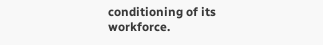conditioning of its workforce.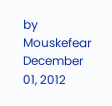by Mouskefear December 01, 2012